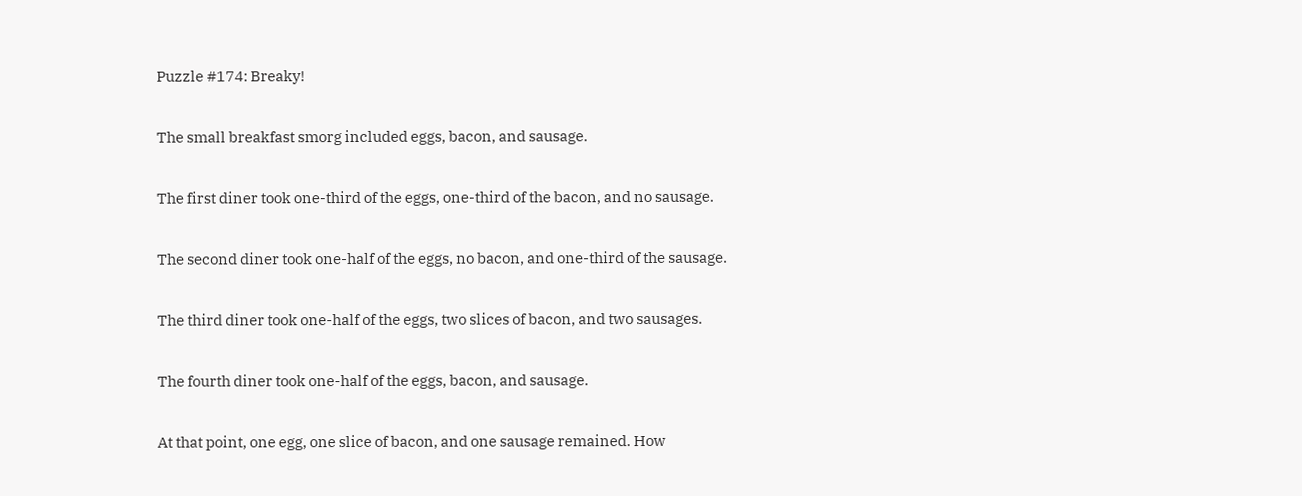Puzzle #174: Breaky!

The small breakfast smorg included eggs, bacon, and sausage.

The first diner took one-third of the eggs, one-third of the bacon, and no sausage.

The second diner took one-half of the eggs, no bacon, and one-third of the sausage.

The third diner took one-half of the eggs, two slices of bacon, and two sausages.

The fourth diner took one-half of the eggs, bacon, and sausage.

At that point, one egg, one slice of bacon, and one sausage remained. How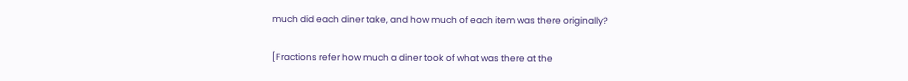much did each diner take, and how much of each item was there originally?

[Fractions refer how much a diner took of what was there at the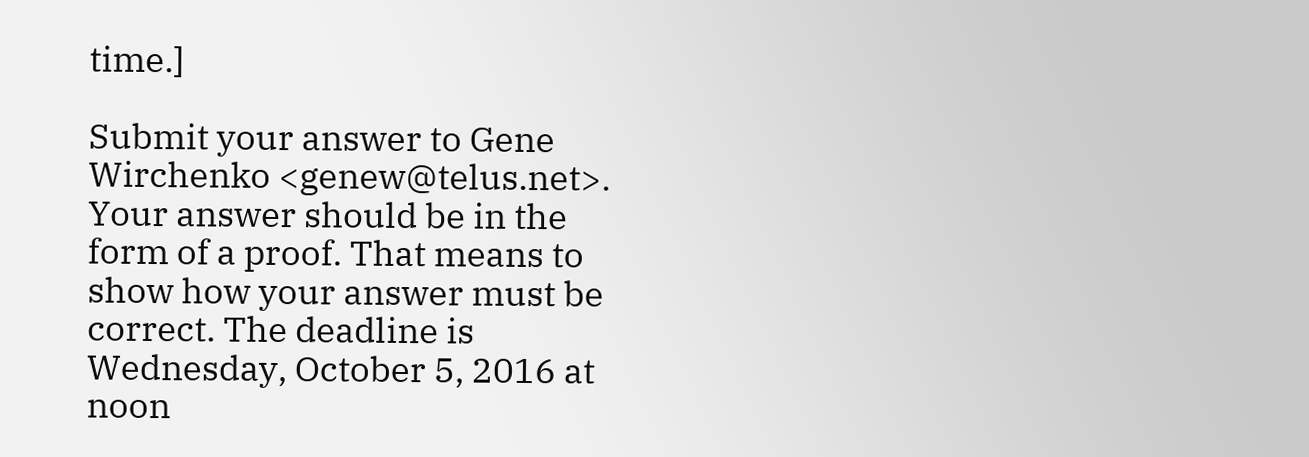time.]

Submit your answer to Gene Wirchenko <genew@telus.net>. Your answer should be in the form of a proof. That means to show how your answer must be correct. The deadline is Wednesday, October 5, 2016 at noon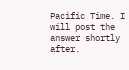Pacific Time. I will post the answer shortly after.